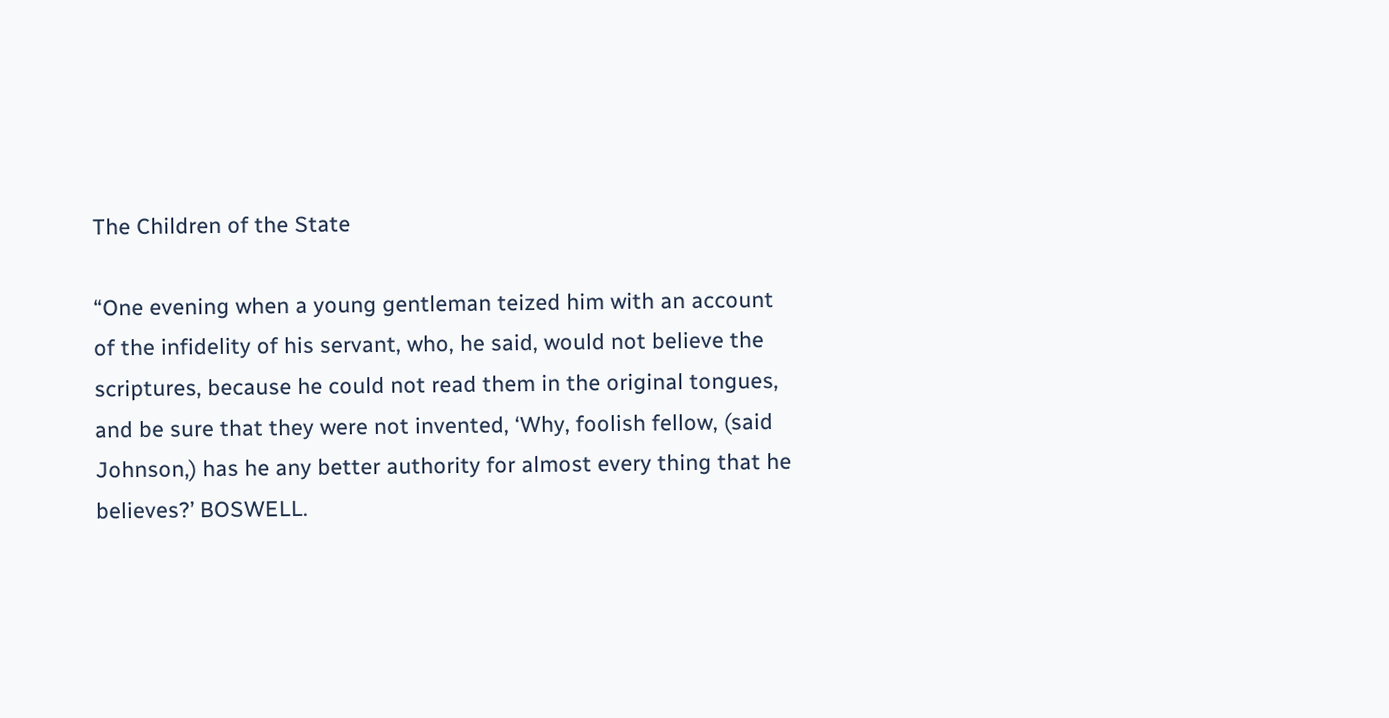The Children of the State

“One evening when a young gentleman teized him with an account of the infidelity of his servant, who, he said, would not believe the scriptures, because he could not read them in the original tongues, and be sure that they were not invented, ‘Why, foolish fellow, (said Johnson,) has he any better authority for almost every thing that he believes?’ BOSWELL.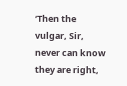‘Then the vulgar, Sir, never can know they are right,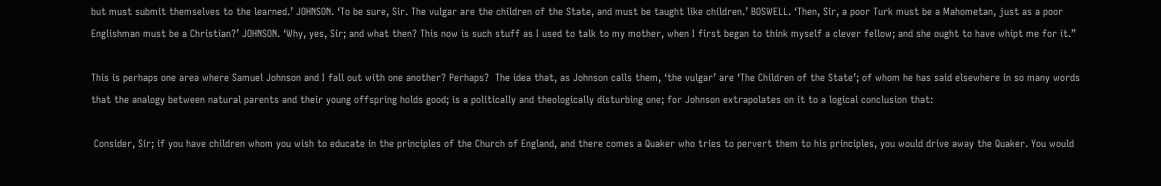but must submit themselves to the learned.’ JOHNSON. ‘To be sure, Sir. The vulgar are the children of the State, and must be taught like children.’ BOSWELL. ‘Then, Sir, a poor Turk must be a Mahometan, just as a poor Englishman must be a Christian?’ JOHNSON. ‘Why, yes, Sir; and what then? This now is such stuff as I used to talk to my mother, when I first began to think myself a clever fellow; and she ought to have whipt me for it.”

This is perhaps one area where Samuel Johnson and I fall out with one another? Perhaps?  The idea that, as Johnson calls them, ‘the vulgar’ are ‘The Children of the State’; of whom he has said elsewhere in so many words that the analogy between natural parents and their young offspring holds good; is a politically and theologically disturbing one; for Johnson extrapolates on it to a logical conclusion that:

 Consider, Sir; if you have children whom you wish to educate in the principles of the Church of England, and there comes a Quaker who tries to pervert them to his principles, you would drive away the Quaker. You would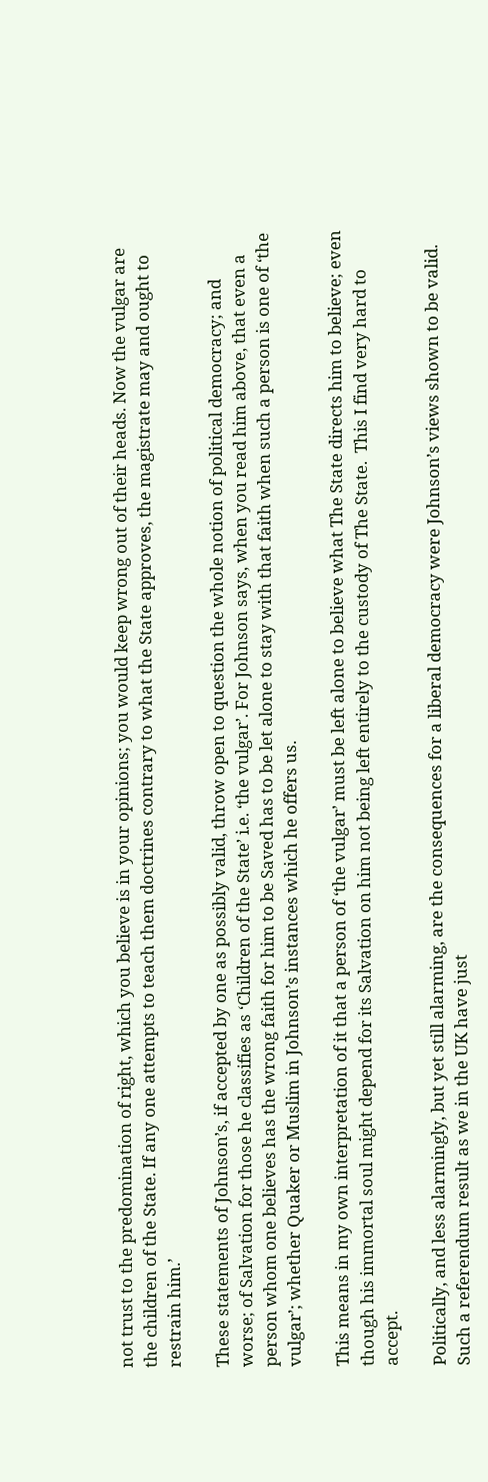not trust to the predomination of right, which you believe is in your opinions; you would keep wrong out of their heads. Now the vulgar are the children of the State. If any one attempts to teach them doctrines contrary to what the State approves, the magistrate may and ought to restrain him.’

These statements of Johnson’s, if accepted by one as possibly valid, throw open to question the whole notion of political democracy; and worse; of Salvation for those he classifies as ‘Children of the State’ i.e. ‘the vulgar’. For Johnson says, when you read him above, that even a person whom one believes has the wrong faith for him to be Saved has to be let alone to stay with that faith when such a person is one of ‘the vulgar’; whether Quaker or Muslim in Johnson’s instances which he offers us.

This means in my own interpretation of it that a person of ‘the vulgar’ must be left alone to believe what The State directs him to believe; even though his immortal soul might depend for its Salvation on him not being left entirely to the custody of The State.  This I find very hard to accept.

Politically, and less alarmingly, but yet still alarming, are the consequences for a liberal democracy were Johnson’s views shown to be valid.  Such a referendum result as we in the UK have just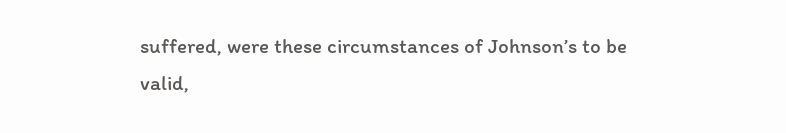suffered, were these circumstances of Johnson’s to be valid,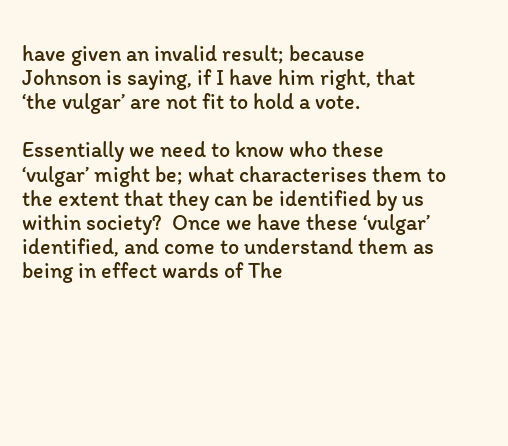have given an invalid result; because Johnson is saying, if I have him right, that ‘the vulgar’ are not fit to hold a vote.

Essentially we need to know who these ‘vulgar’ might be; what characterises them to the extent that they can be identified by us within society?  Once we have these ‘vulgar’ identified, and come to understand them as being in effect wards of The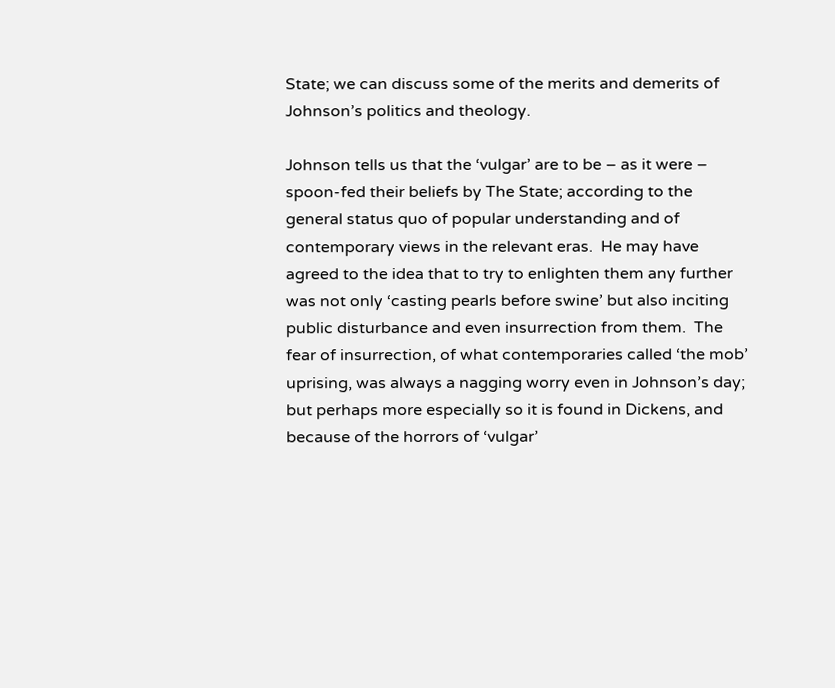State; we can discuss some of the merits and demerits of Johnson’s politics and theology.

Johnson tells us that the ‘vulgar’ are to be – as it were – spoon-fed their beliefs by The State; according to the general status quo of popular understanding and of contemporary views in the relevant eras.  He may have agreed to the idea that to try to enlighten them any further was not only ‘casting pearls before swine’ but also inciting public disturbance and even insurrection from them.  The fear of insurrection, of what contemporaries called ‘the mob’ uprising, was always a nagging worry even in Johnson’s day; but perhaps more especially so it is found in Dickens, and because of the horrors of ‘vulgar’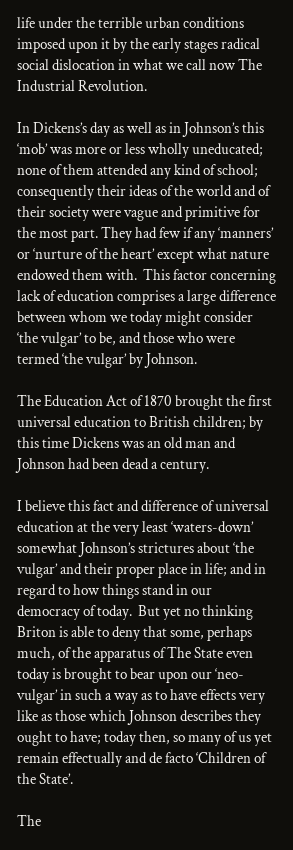life under the terrible urban conditions imposed upon it by the early stages radical social dislocation in what we call now The Industrial Revolution.

In Dickens’s day as well as in Johnson’s this ‘mob’ was more or less wholly uneducated; none of them attended any kind of school; consequently their ideas of the world and of their society were vague and primitive for the most part. They had few if any ‘manners’ or ‘nurture of the heart’ except what nature endowed them with.  This factor concerning lack of education comprises a large difference between whom we today might consider ‘the vulgar’ to be, and those who were termed ‘the vulgar’ by Johnson.

The Education Act of 1870 brought the first universal education to British children; by this time Dickens was an old man and Johnson had been dead a century.

I believe this fact and difference of universal education at the very least ‘waters-down’ somewhat Johnson’s strictures about ‘the vulgar’ and their proper place in life; and in regard to how things stand in our democracy of today.  But yet no thinking Briton is able to deny that some, perhaps much, of the apparatus of The State even today is brought to bear upon our ‘neo-vulgar’ in such a way as to have effects very like as those which Johnson describes they ought to have; today then, so many of us yet remain effectually and de facto ‘Children of the State’.

The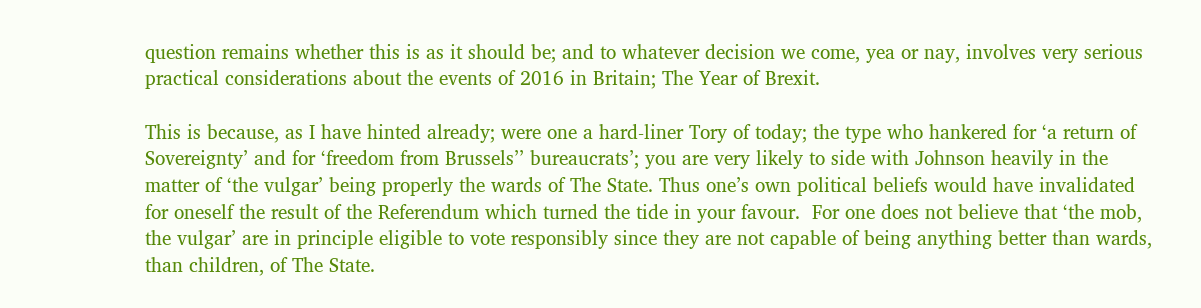question remains whether this is as it should be; and to whatever decision we come, yea or nay, involves very serious practical considerations about the events of 2016 in Britain; The Year of Brexit.

This is because, as I have hinted already; were one a hard-liner Tory of today; the type who hankered for ‘a return of Sovereignty’ and for ‘freedom from Brussels’’ bureaucrats’; you are very likely to side with Johnson heavily in the matter of ‘the vulgar’ being properly the wards of The State. Thus one’s own political beliefs would have invalidated for oneself the result of the Referendum which turned the tide in your favour.  For one does not believe that ‘the mob, the vulgar’ are in principle eligible to vote responsibly since they are not capable of being anything better than wards, than children, of The State.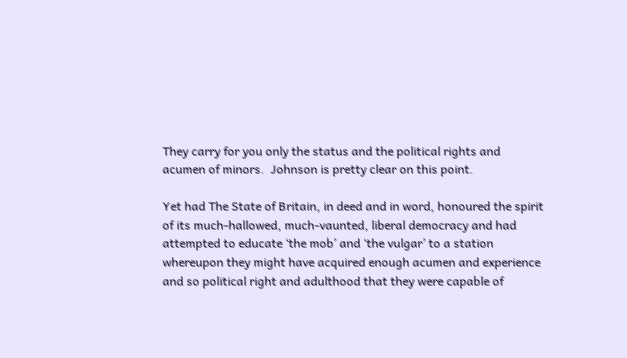They carry for you only the status and the political rights and acumen of minors.  Johnson is pretty clear on this point.

Yet had The State of Britain, in deed and in word, honoured the spirit of its much-hallowed, much-vaunted, liberal democracy and had attempted to educate ‘the mob’ and ‘the vulgar’ to a station whereupon they might have acquired enough acumen and experience and so political right and adulthood that they were capable of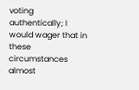voting authentically; I would wager that in these circumstances almost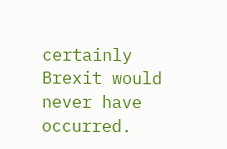certainly Brexit would never have occurred.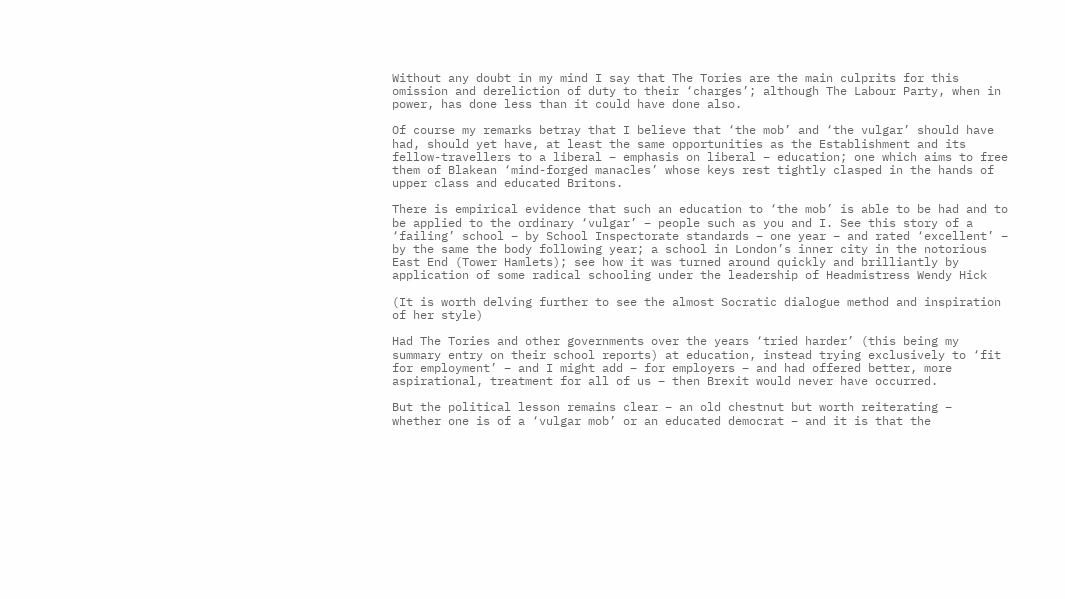Without any doubt in my mind I say that The Tories are the main culprits for this omission and dereliction of duty to their ‘charges’; although The Labour Party, when in power, has done less than it could have done also.

Of course my remarks betray that I believe that ‘the mob’ and ‘the vulgar’ should have had, should yet have, at least the same opportunities as the Establishment and its fellow-travellers to a liberal – emphasis on liberal – education; one which aims to free them of Blakean ‘mind-forged manacles’ whose keys rest tightly clasped in the hands of upper class and educated Britons.

There is empirical evidence that such an education to ‘the mob’ is able to be had and to be applied to the ordinary ‘vulgar’ – people such as you and I. See this story of a ‘failing’ school – by School Inspectorate standards – one year – and rated ‘excellent’ – by the same the body following year; a school in London’s inner city in the notorious East End (Tower Hamlets); see how it was turned around quickly and brilliantly by application of some radical schooling under the leadership of Headmistress Wendy Hick

(It is worth delving further to see the almost Socratic dialogue method and inspiration of her style)

Had The Tories and other governments over the years ‘tried harder’ (this being my summary entry on their school reports) at education, instead trying exclusively to ‘fit for employment’ – and I might add – for employers – and had offered better, more aspirational, treatment for all of us – then Brexit would never have occurred.

But the political lesson remains clear – an old chestnut but worth reiterating –  whether one is of a ‘vulgar mob’ or an educated democrat – and it is that the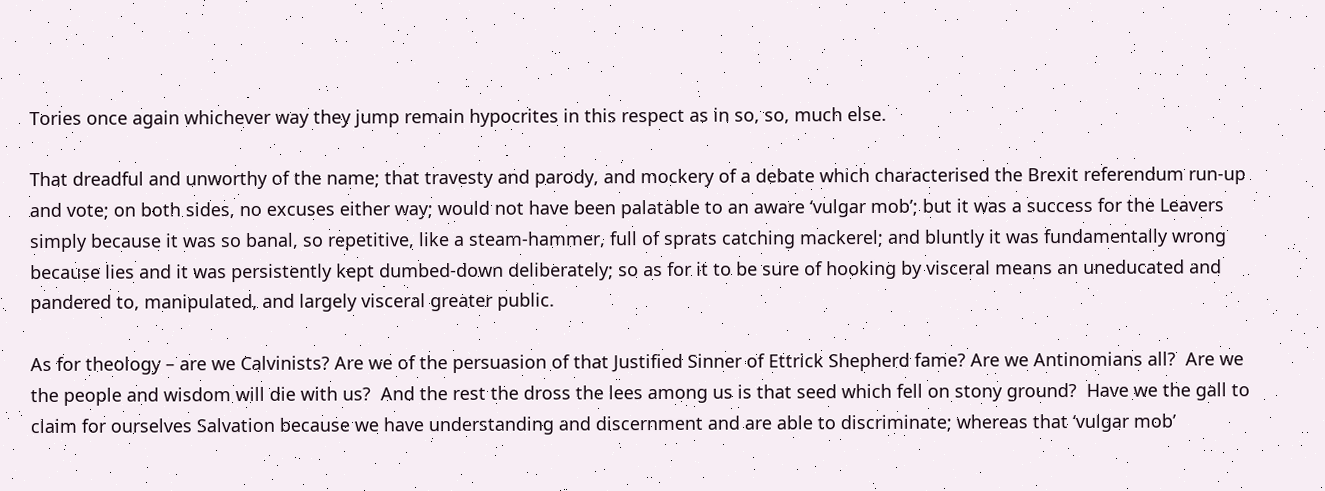Tories once again whichever way they jump remain hypocrites in this respect as in so, so, much else.

That dreadful and unworthy of the name; that travesty and parody, and mockery of a debate which characterised the Brexit referendum run-up and vote; on both sides, no excuses either way; would not have been palatable to an aware ‘vulgar mob’; but it was a success for the Leavers simply because it was so banal, so repetitive, like a steam-hammer, full of sprats catching mackerel; and bluntly it was fundamentally wrong because lies and it was persistently kept dumbed-down deliberately; so as for it to be sure of hooking by visceral means an uneducated and pandered to, manipulated, and largely visceral greater public.

As for theology – are we Calvinists? Are we of the persuasion of that Justified Sinner of Ettrick Shepherd fame? Are we Antinomians all?  Are we the people and wisdom will die with us?  And the rest the dross the lees among us is that seed which fell on stony ground?  Have we the gall to claim for ourselves Salvation because we have understanding and discernment and are able to discriminate; whereas that ‘vulgar mob’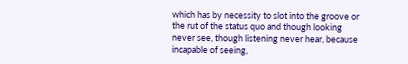which has by necessity to slot into the groove or the rut of the status quo and though looking never see, though listening never hear, because incapable of seeing,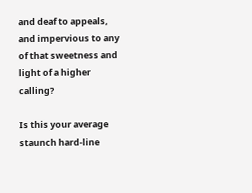and deaf to appeals, and impervious to any of that sweetness and light of a higher calling?

Is this your average staunch hard-line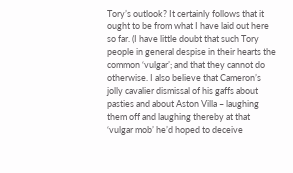Tory’s outlook? It certainly follows that it ought to be from what I have laid out here so far. (I have little doubt that such Tory people in general despise in their hearts the common ‘vulgar’; and that they cannot do otherwise. I also believe that Cameron’s jolly cavalier dismissal of his gaffs about pasties and about Aston Villa – laughing them off and laughing thereby at that ‘vulgar mob’ he’d hoped to deceive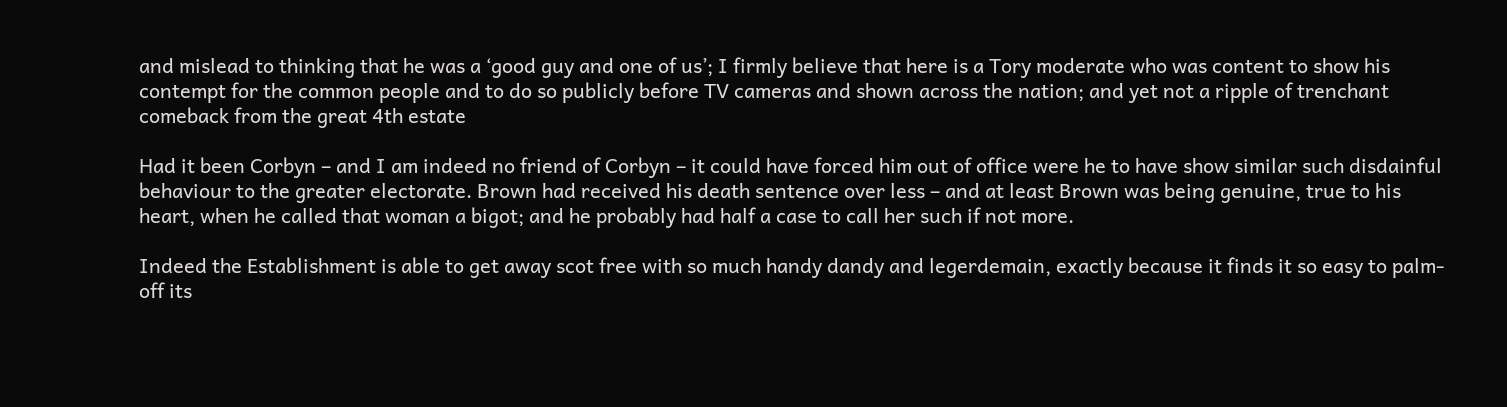and mislead to thinking that he was a ‘good guy and one of us’; I firmly believe that here is a Tory moderate who was content to show his contempt for the common people and to do so publicly before TV cameras and shown across the nation; and yet not a ripple of trenchant comeback from the great 4th estate

Had it been Corbyn – and I am indeed no friend of Corbyn – it could have forced him out of office were he to have show similar such disdainful behaviour to the greater electorate. Brown had received his death sentence over less – and at least Brown was being genuine, true to his heart, when he called that woman a bigot; and he probably had half a case to call her such if not more.

Indeed the Establishment is able to get away scot free with so much handy dandy and legerdemain, exactly because it finds it so easy to palm-off its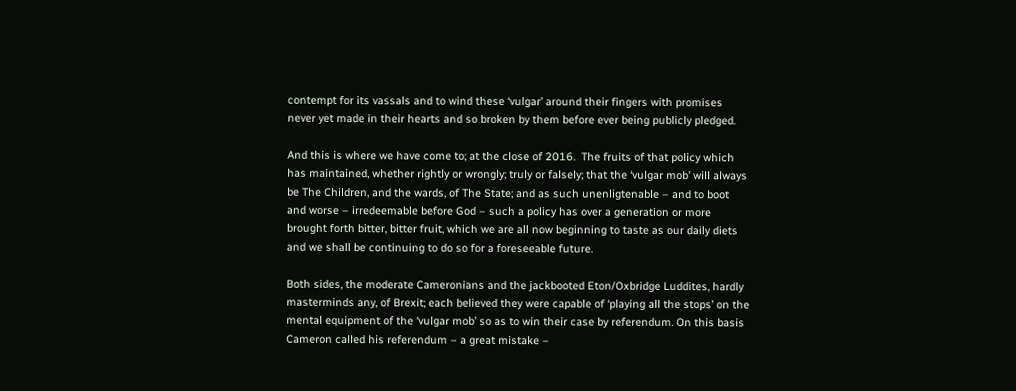contempt for its vassals and to wind these ‘vulgar’ around their fingers with promises never yet made in their hearts and so broken by them before ever being publicly pledged.

And this is where we have come to; at the close of 2016.  The fruits of that policy which has maintained, whether rightly or wrongly; truly or falsely; that the ‘vulgar mob’ will always be The Children, and the wards, of The State; and as such unenligtenable – and to boot and worse – irredeemable before God – such a policy has over a generation or more brought forth bitter, bitter fruit, which we are all now beginning to taste as our daily diets and we shall be continuing to do so for a foreseeable future.

Both sides, the moderate Cameronians and the jackbooted Eton/Oxbridge Luddites, hardly masterminds any, of Brexit; each believed they were capable of ‘playing all the stops’ on the mental equipment of the ‘vulgar mob’ so as to win their case by referendum. On this basis Cameron called his referendum – a great mistake –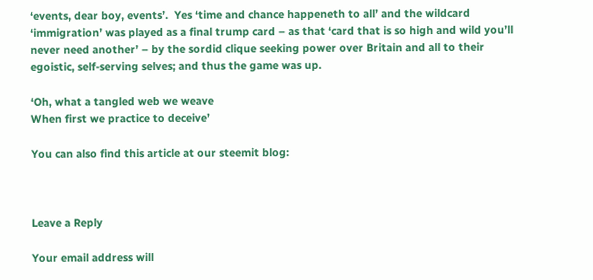‘events, dear boy, events’.  Yes ‘time and chance happeneth to all’ and the wildcard ‘immigration’ was played as a final trump card – as that ‘card that is so high and wild you’ll never need another’ – by the sordid clique seeking power over Britain and all to their egoistic, self-serving selves; and thus the game was up.

‘Oh, what a tangled web we weave
When first we practice to deceive’

You can also find this article at our steemit blog:



Leave a Reply

Your email address will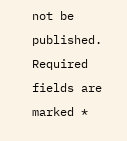not be published. Required fields are marked *